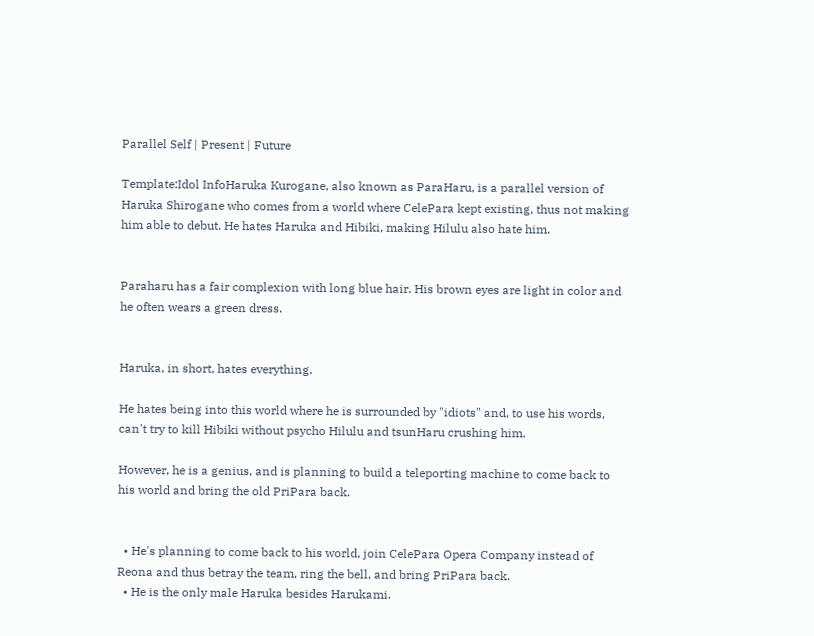Parallel Self | Present | Future

Template:Idol InfoHaruka Kurogane, also known as ParaHaru, is a parallel version of Haruka Shirogane who comes from a world where CelePara kept existing, thus not making him able to debut. He hates Haruka and Hibiki, making Hilulu also hate him.


Paraharu has a fair complexion with long blue hair. His brown eyes are light in color and he often wears a green dress.


Haruka, in short, hates everything.

He hates being into this world where he is surrounded by "idiots" and, to use his words, can't try to kill Hibiki without psycho Hilulu and tsunHaru crushing him.

However, he is a genius, and is planning to build a teleporting machine to come back to his world and bring the old PriPara back.


  • He's planning to come back to his world, join CelePara Opera Company instead of Reona and thus betray the team, ring the bell, and bring PriPara back.
  • He is the only male Haruka besides Harukami.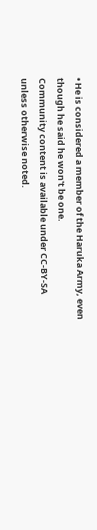• He is considered a member of the Haruka Army, even though he said he won't be one.
Community content is available under CC-BY-SA unless otherwise noted.